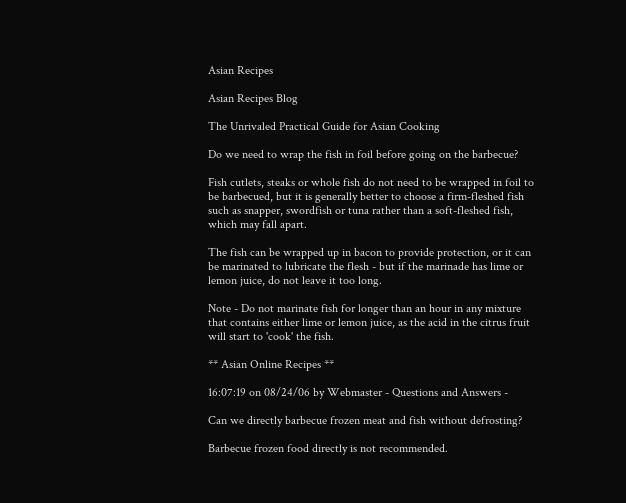Asian Recipes

Asian Recipes Blog

The Unrivaled Practical Guide for Asian Cooking

Do we need to wrap the fish in foil before going on the barbecue?

Fish cutlets, steaks or whole fish do not need to be wrapped in foil to be barbecued, but it is generally better to choose a firm-fleshed fish such as snapper, swordfish or tuna rather than a soft-fleshed fish, which may fall apart.

The fish can be wrapped up in bacon to provide protection, or it can be marinated to lubricate the flesh - but if the marinade has lime or lemon juice, do not leave it too long.

Note - Do not marinate fish for longer than an hour in any mixture that contains either lime or lemon juice, as the acid in the citrus fruit will start to 'cook' the fish.

** Asian Online Recipes **

16:07:19 on 08/24/06 by Webmaster - Questions and Answers -

Can we directly barbecue frozen meat and fish without defrosting?

Barbecue frozen food directly is not recommended.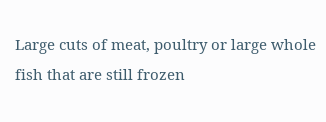Large cuts of meat, poultry or large whole fish that are still frozen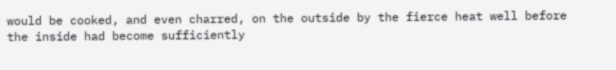would be cooked, and even charred, on the outside by the fierce heat well before the inside had become sufficiently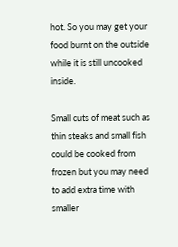hot. So you may get your food burnt on the outside while it is still uncooked inside.

Small cuts of meat such as thin steaks and small fish could be cooked from frozen but you may need to add extra time with smaller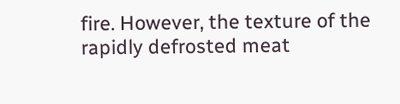fire. However, the texture of the rapidly defrosted meat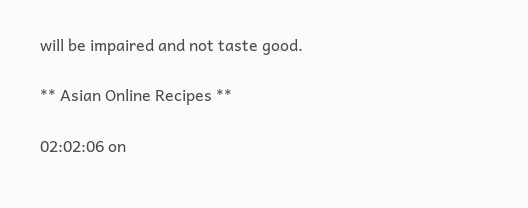will be impaired and not taste good.

** Asian Online Recipes **

02:02:06 on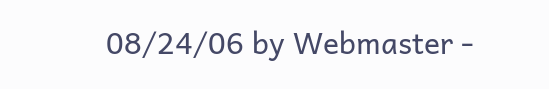08/24/06 by Webmaster -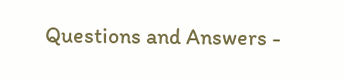Questions and Answers -